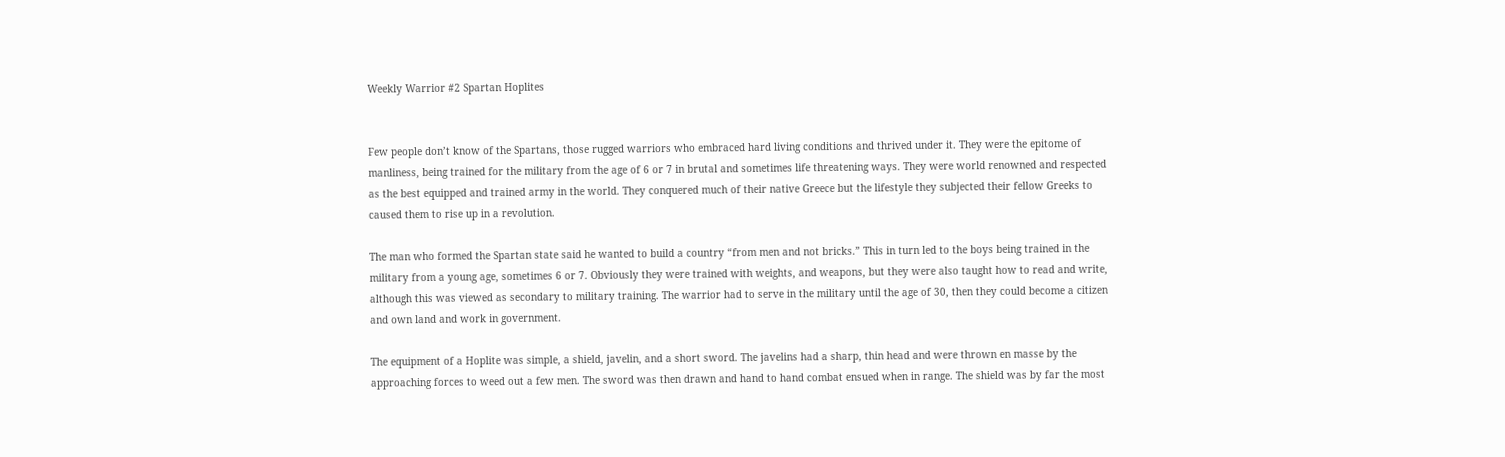Weekly Warrior #2 Spartan Hoplites


Few people don’t know of the Spartans, those rugged warriors who embraced hard living conditions and thrived under it. They were the epitome of manliness, being trained for the military from the age of 6 or 7 in brutal and sometimes life threatening ways. They were world renowned and respected as the best equipped and trained army in the world. They conquered much of their native Greece but the lifestyle they subjected their fellow Greeks to caused them to rise up in a revolution.

The man who formed the Spartan state said he wanted to build a country “from men and not bricks.” This in turn led to the boys being trained in the military from a young age, sometimes 6 or 7. Obviously they were trained with weights, and weapons, but they were also taught how to read and write, although this was viewed as secondary to military training. The warrior had to serve in the military until the age of 30, then they could become a citizen and own land and work in government.

The equipment of a Hoplite was simple, a shield, javelin, and a short sword. The javelins had a sharp, thin head and were thrown en masse by the approaching forces to weed out a few men. The sword was then drawn and hand to hand combat ensued when in range. The shield was by far the most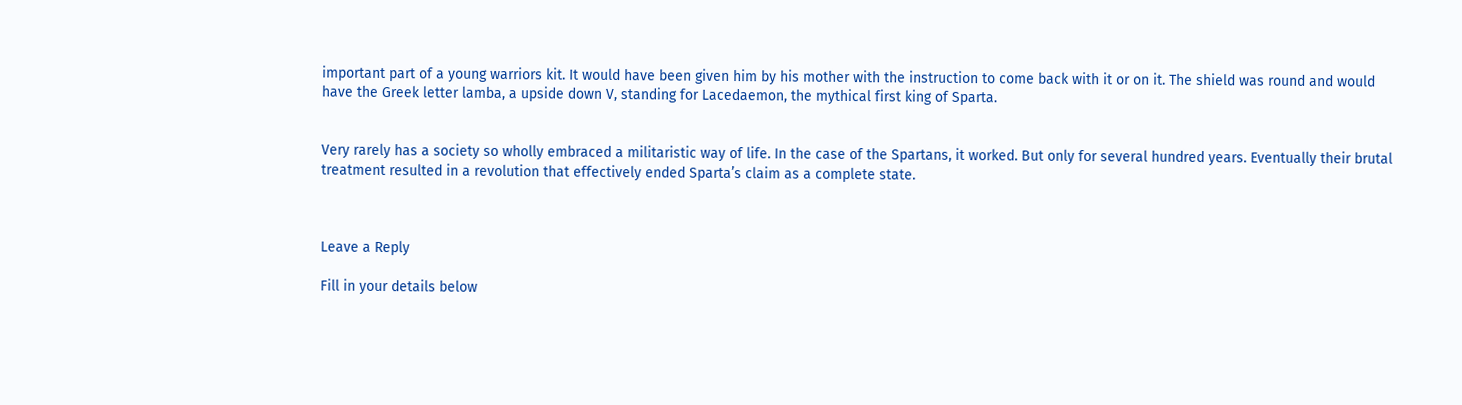important part of a young warriors kit. It would have been given him by his mother with the instruction to come back with it or on it. The shield was round and would have the Greek letter lamba, a upside down V, standing for Lacedaemon, the mythical first king of Sparta.


Very rarely has a society so wholly embraced a militaristic way of life. In the case of the Spartans, it worked. But only for several hundred years. Eventually their brutal treatment resulted in a revolution that effectively ended Sparta’s claim as a complete state.



Leave a Reply

Fill in your details below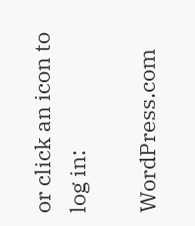or click an icon to log in:

WordPress.com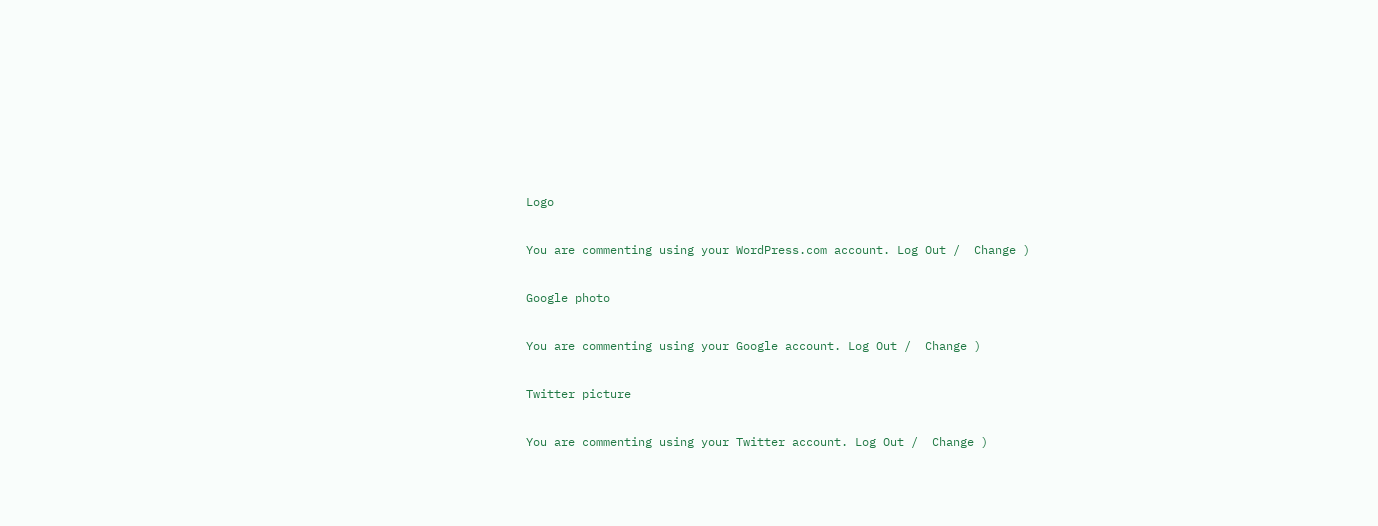Logo

You are commenting using your WordPress.com account. Log Out /  Change )

Google photo

You are commenting using your Google account. Log Out /  Change )

Twitter picture

You are commenting using your Twitter account. Log Out /  Change )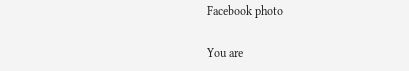Facebook photo

You are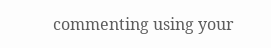commenting using your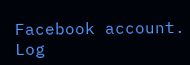Facebook account. Log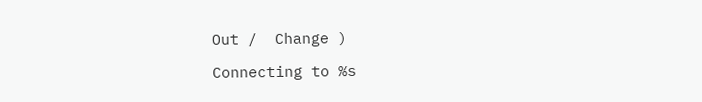Out /  Change )

Connecting to %s